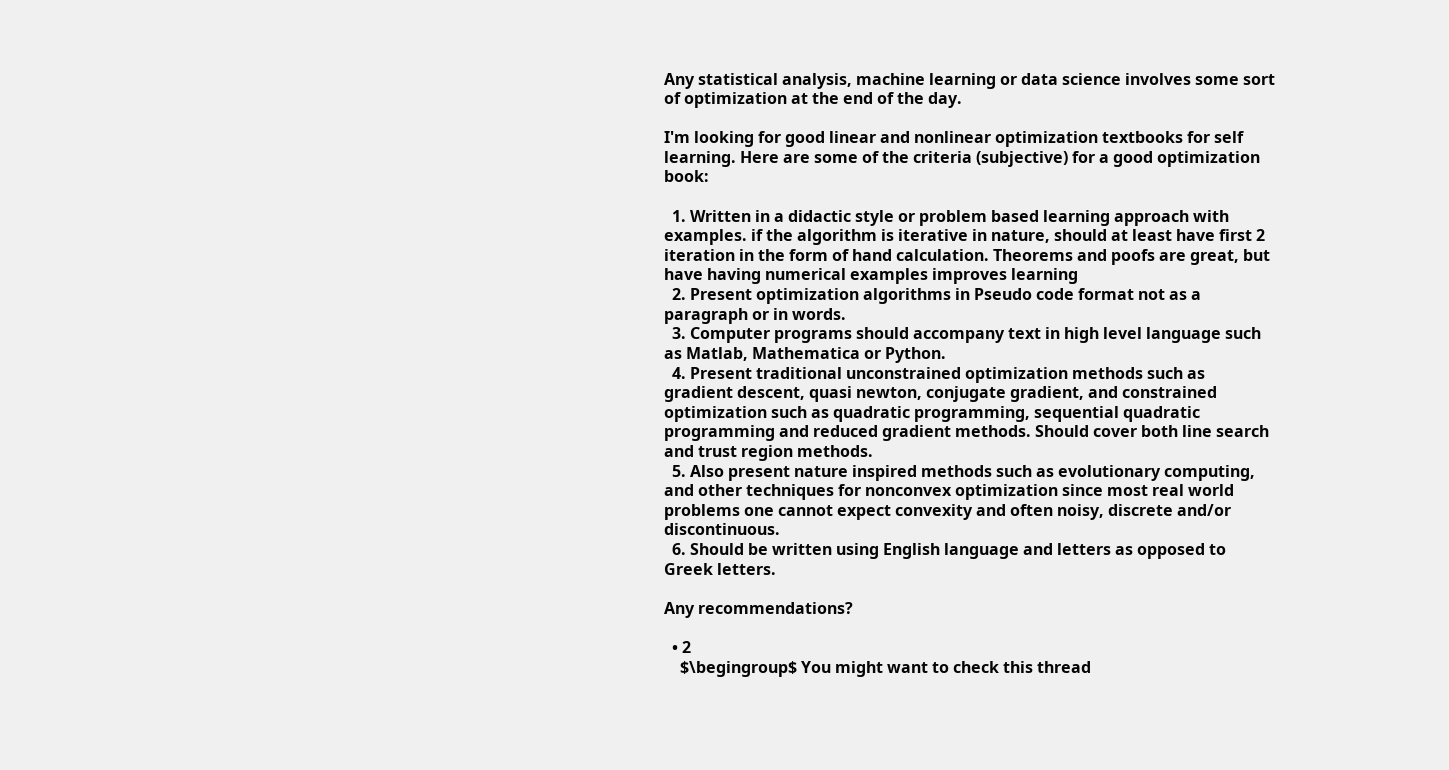Any statistical analysis, machine learning or data science involves some sort of optimization at the end of the day.

I'm looking for good linear and nonlinear optimization textbooks for self learning. Here are some of the criteria (subjective) for a good optimization book:

  1. Written in a didactic style or problem based learning approach with examples. if the algorithm is iterative in nature, should at least have first 2 iteration in the form of hand calculation. Theorems and poofs are great, but have having numerical examples improves learning
  2. Present optimization algorithms in Pseudo code format not as a paragraph or in words.
  3. Computer programs should accompany text in high level language such as Matlab, Mathematica or Python.
  4. Present traditional unconstrained optimization methods such as gradient descent, quasi newton, conjugate gradient, and constrained optimization such as quadratic programming, sequential quadratic programming and reduced gradient methods. Should cover both line search and trust region methods.
  5. Also present nature inspired methods such as evolutionary computing, and other techniques for nonconvex optimization since most real world problems one cannot expect convexity and often noisy, discrete and/or discontinuous.
  6. Should be written using English language and letters as opposed to Greek letters.

Any recommendations?

  • 2
    $\begingroup$ You might want to check this thread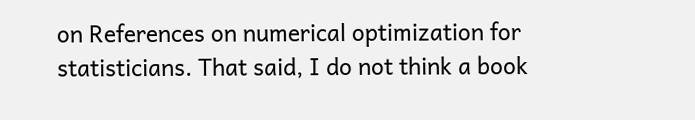on References on numerical optimization for statisticians. That said, I do not think a book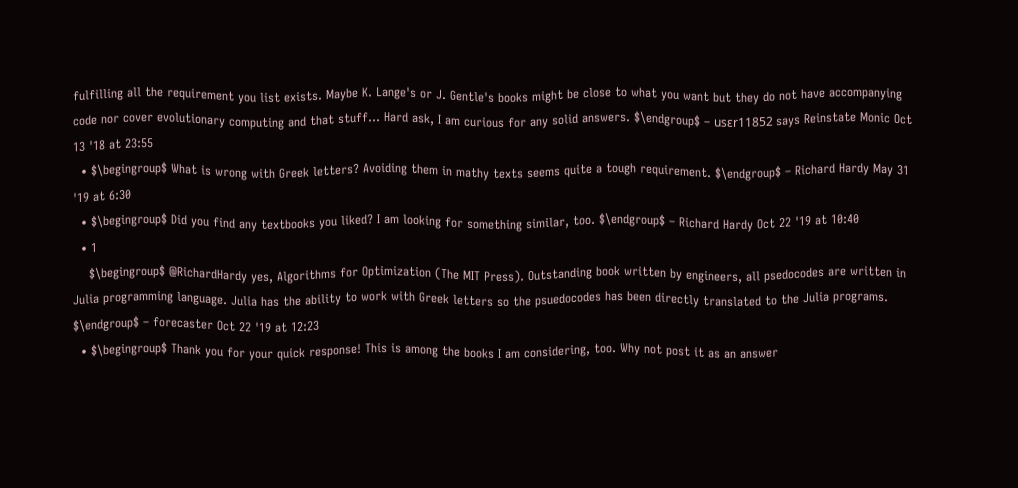fulfilling all the requirement you list exists. Maybe K. Lange's or J. Gentle's books might be close to what you want but they do not have accompanying code nor cover evolutionary computing and that stuff... Hard ask, I am curious for any solid answers. $\endgroup$ – usεr11852 says Reinstate Monic Oct 13 '18 at 23:55
  • $\begingroup$ What is wrong with Greek letters? Avoiding them in mathy texts seems quite a tough requirement. $\endgroup$ – Richard Hardy May 31 '19 at 6:30
  • $\begingroup$ Did you find any textbooks you liked? I am looking for something similar, too. $\endgroup$ – Richard Hardy Oct 22 '19 at 10:40
  • 1
    $\begingroup$ @RichardHardy yes, Algorithms for Optimization (The MIT Press). Outstanding book written by engineers, all psedocodes are written in Julia programming language. Julia has the ability to work with Greek letters so the psuedocodes has been directly translated to the Julia programs. $\endgroup$ – forecaster Oct 22 '19 at 12:23
  • $\begingroup$ Thank you for your quick response! This is among the books I am considering, too. Why not post it as an answer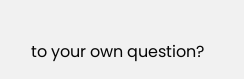to your own question?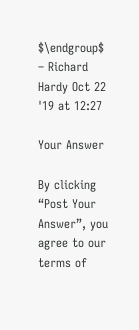$\endgroup$ – Richard Hardy Oct 22 '19 at 12:27

Your Answer

By clicking “Post Your Answer”, you agree to our terms of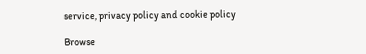service, privacy policy and cookie policy

Browse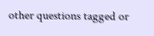other questions tagged or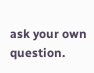ask your own question.